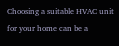Choosing a suitable HVAC unit for your home can be a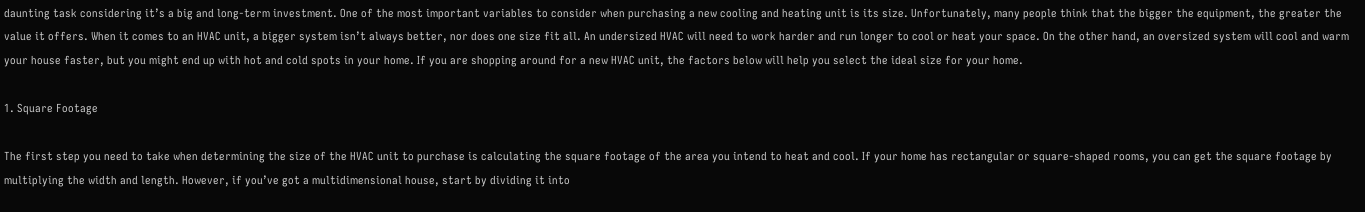daunting task considering it’s a big and long-term investment. One of the most important variables to consider when purchasing a new cooling and heating unit is its size. Unfortunately, many people think that the bigger the equipment, the greater the value it offers. When it comes to an HVAC unit, a bigger system isn’t always better, nor does one size fit all. An undersized HVAC will need to work harder and run longer to cool or heat your space. On the other hand, an oversized system will cool and warm your house faster, but you might end up with hot and cold spots in your home. If you are shopping around for a new HVAC unit, the factors below will help you select the ideal size for your home.

1. Square Footage

The first step you need to take when determining the size of the HVAC unit to purchase is calculating the square footage of the area you intend to heat and cool. If your home has rectangular or square-shaped rooms, you can get the square footage by multiplying the width and length. However, if you’ve got a multidimensional house, start by dividing it into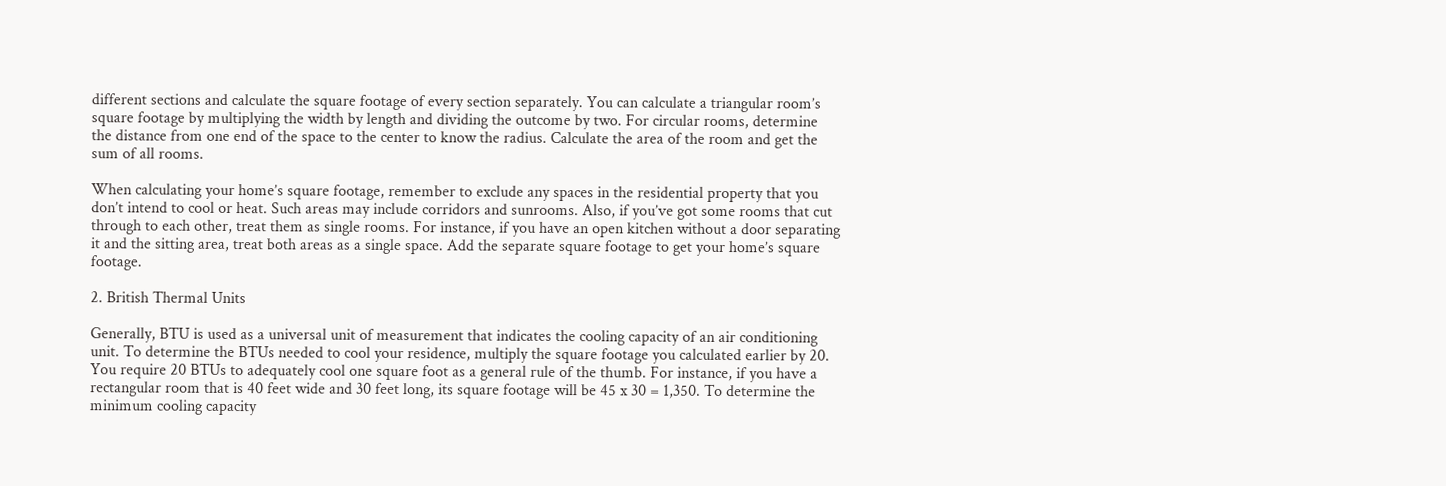different sections and calculate the square footage of every section separately. You can calculate a triangular room’s square footage by multiplying the width by length and dividing the outcome by two. For circular rooms, determine the distance from one end of the space to the center to know the radius. Calculate the area of the room and get the sum of all rooms.

When calculating your home’s square footage, remember to exclude any spaces in the residential property that you don’t intend to cool or heat. Such areas may include corridors and sunrooms. Also, if you’ve got some rooms that cut through to each other, treat them as single rooms. For instance, if you have an open kitchen without a door separating it and the sitting area, treat both areas as a single space. Add the separate square footage to get your home’s square footage.

2. British Thermal Units

Generally, BTU is used as a universal unit of measurement that indicates the cooling capacity of an air conditioning unit. To determine the BTUs needed to cool your residence, multiply the square footage you calculated earlier by 20. You require 20 BTUs to adequately cool one square foot as a general rule of the thumb. For instance, if you have a rectangular room that is 40 feet wide and 30 feet long, its square footage will be 45 x 30 = 1,350. To determine the minimum cooling capacity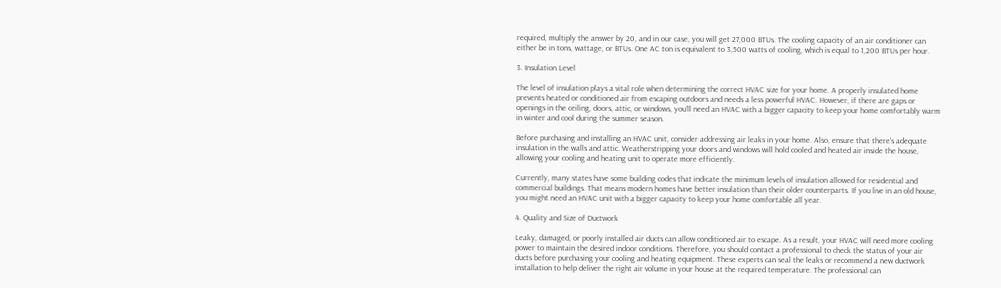required, multiply the answer by 20, and in our case, you will get 27,000 BTUs. The cooling capacity of an air conditioner can either be in tons, wattage, or BTUs. One AC ton is equivalent to 3,500 watts of cooling, which is equal to 1,200 BTUs per hour.

3. Insulation Level

The level of insulation plays a vital role when determining the correct HVAC size for your home. A properly insulated home prevents heated or conditioned air from escaping outdoors and needs a less powerful HVAC. However, if there are gaps or openings in the ceiling, doors, attic, or windows, you’ll need an HVAC with a bigger capacity to keep your home comfortably warm in winter and cool during the summer season.

Before purchasing and installing an HVAC unit, consider addressing air leaks in your home. Also, ensure that there’s adequate insulation in the walls and attic. Weatherstripping your doors and windows will hold cooled and heated air inside the house, allowing your cooling and heating unit to operate more efficiently.

Currently, many states have some building codes that indicate the minimum levels of insulation allowed for residential and commercial buildings. That means modern homes have better insulation than their older counterparts. If you live in an old house, you might need an HVAC unit with a bigger capacity to keep your home comfortable all year.

4. Quality and Size of Ductwork

Leaky, damaged, or poorly installed air ducts can allow conditioned air to escape. As a result, your HVAC will need more cooling power to maintain the desired indoor conditions. Therefore, you should contact a professional to check the status of your air ducts before purchasing your cooling and heating equipment. These experts can seal the leaks or recommend a new ductwork installation to help deliver the right air volume in your house at the required temperature. The professional can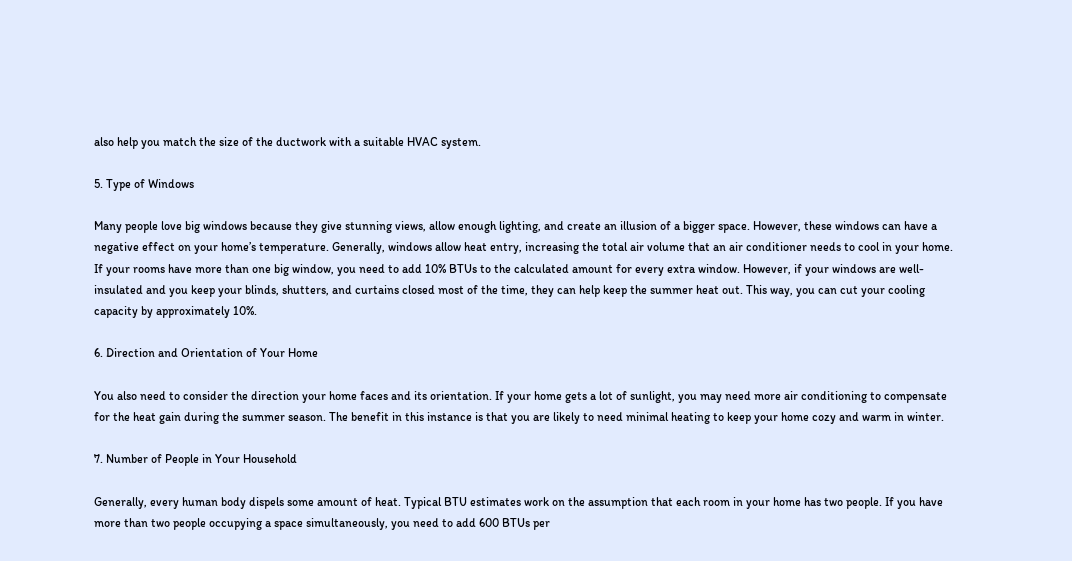also help you match the size of the ductwork with a suitable HVAC system.

5. Type of Windows

Many people love big windows because they give stunning views, allow enough lighting, and create an illusion of a bigger space. However, these windows can have a negative effect on your home’s temperature. Generally, windows allow heat entry, increasing the total air volume that an air conditioner needs to cool in your home. If your rooms have more than one big window, you need to add 10% BTUs to the calculated amount for every extra window. However, if your windows are well-insulated and you keep your blinds, shutters, and curtains closed most of the time, they can help keep the summer heat out. This way, you can cut your cooling capacity by approximately 10%.

6. Direction and Orientation of Your Home

You also need to consider the direction your home faces and its orientation. If your home gets a lot of sunlight, you may need more air conditioning to compensate for the heat gain during the summer season. The benefit in this instance is that you are likely to need minimal heating to keep your home cozy and warm in winter.

7. Number of People in Your Household

Generally, every human body dispels some amount of heat. Typical BTU estimates work on the assumption that each room in your home has two people. If you have more than two people occupying a space simultaneously, you need to add 600 BTUs per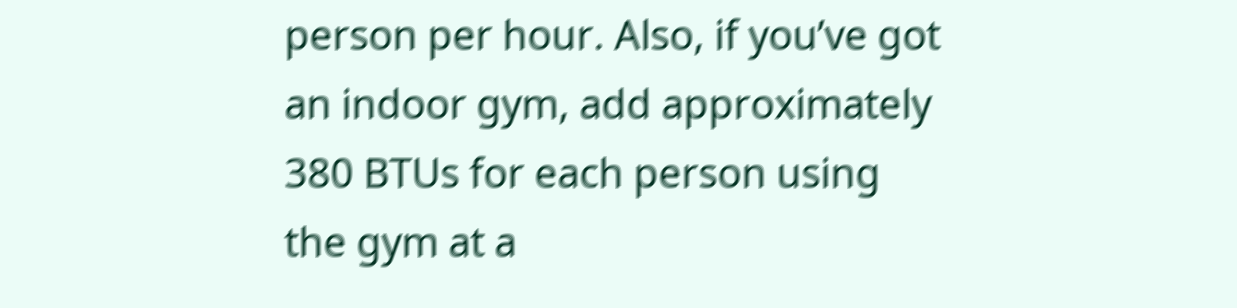person per hour. Also, if you’ve got an indoor gym, add approximately 380 BTUs for each person using the gym at a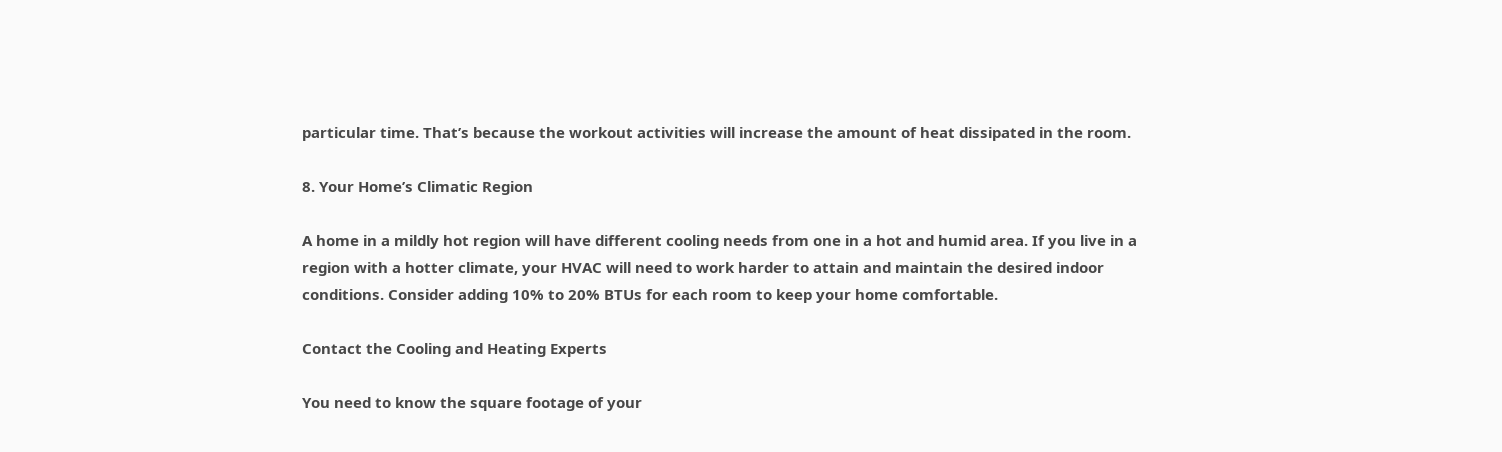particular time. That’s because the workout activities will increase the amount of heat dissipated in the room.

8. Your Home’s Climatic Region

A home in a mildly hot region will have different cooling needs from one in a hot and humid area. If you live in a region with a hotter climate, your HVAC will need to work harder to attain and maintain the desired indoor conditions. Consider adding 10% to 20% BTUs for each room to keep your home comfortable.

Contact the Cooling and Heating Experts

You need to know the square footage of your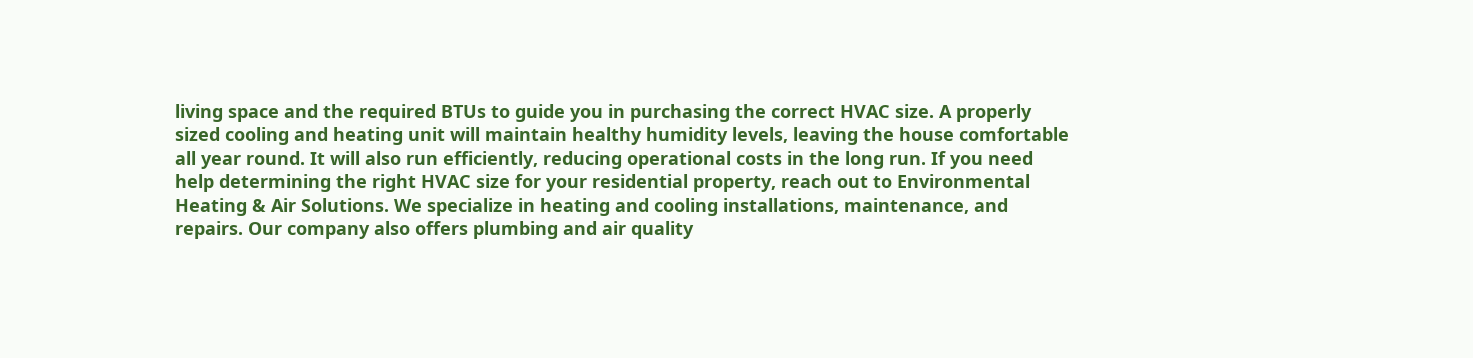living space and the required BTUs to guide you in purchasing the correct HVAC size. A properly sized cooling and heating unit will maintain healthy humidity levels, leaving the house comfortable all year round. It will also run efficiently, reducing operational costs in the long run. If you need help determining the right HVAC size for your residential property, reach out to Environmental Heating & Air Solutions. We specialize in heating and cooling installations, maintenance, and repairs. Our company also offers plumbing and air quality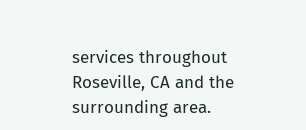services throughout Roseville, CA and the surrounding area.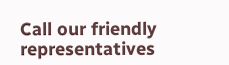Call our friendly representatives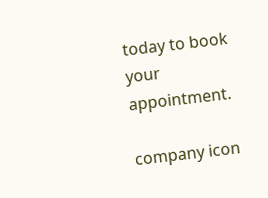today to book your appointment.

company icon